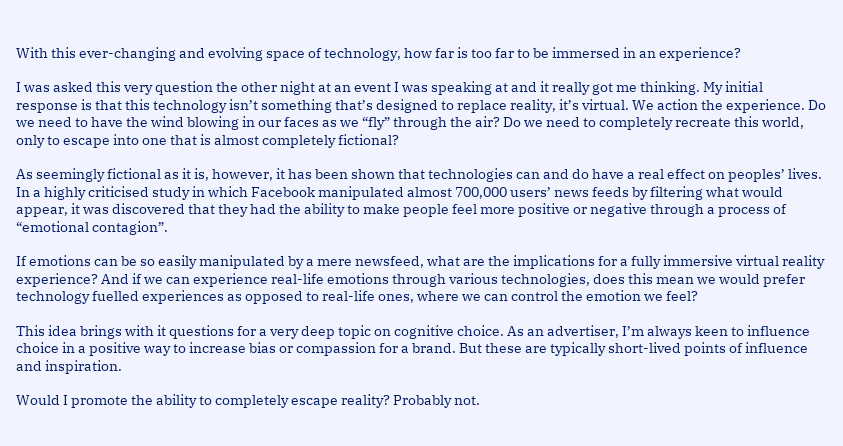With this ever-changing and evolving space of technology, how far is too far to be immersed in an experience?

I was asked this very question the other night at an event I was speaking at and it really got me thinking. My initial response is that this technology isn’t something that’s designed to replace reality, it’s virtual. We action the experience. Do we need to have the wind blowing in our faces as we “fly” through the air? Do we need to completely recreate this world, only to escape into one that is almost completely fictional?

As seemingly fictional as it is, however, it has been shown that technologies can and do have a real effect on peoples’ lives. In a highly criticised study in which Facebook manipulated almost 700,000 users’ news feeds by filtering what would appear, it was discovered that they had the ability to make people feel more positive or negative through a process of “emotional contagion”.

If emotions can be so easily manipulated by a mere newsfeed, what are the implications for a fully immersive virtual reality experience? And if we can experience real-life emotions through various technologies, does this mean we would prefer technology fuelled experiences as opposed to real-life ones, where we can control the emotion we feel?

This idea brings with it questions for a very deep topic on cognitive choice. As an advertiser, I’m always keen to influence choice in a positive way to increase bias or compassion for a brand. But these are typically short-lived points of influence and inspiration.

Would I promote the ability to completely escape reality? Probably not.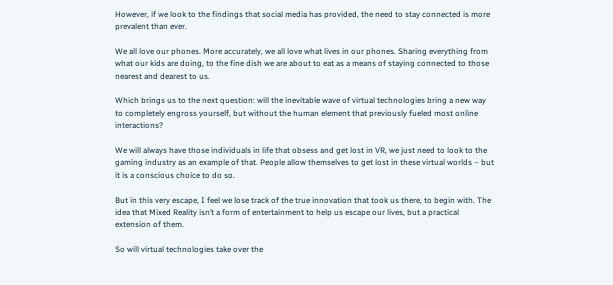However, if we look to the findings that social media has provided, the need to stay connected is more prevalent than ever.

We all love our phones. More accurately, we all love what lives in our phones. Sharing everything from what our kids are doing, to the fine dish we are about to eat as a means of staying connected to those nearest and dearest to us.

Which brings us to the next question: will the inevitable wave of virtual technologies bring a new way to completely engross yourself, but without the human element that previously fueled most online interactions?

We will always have those individuals in life that obsess and get lost in VR, we just need to look to the gaming industry as an example of that. People allow themselves to get lost in these virtual worlds – but it is a conscious choice to do so.

But in this very escape, I feel we lose track of the true innovation that took us there, to begin with. The idea that Mixed Reality isn’t a form of entertainment to help us escape our lives, but a practical extension of them.

So will virtual technologies take over the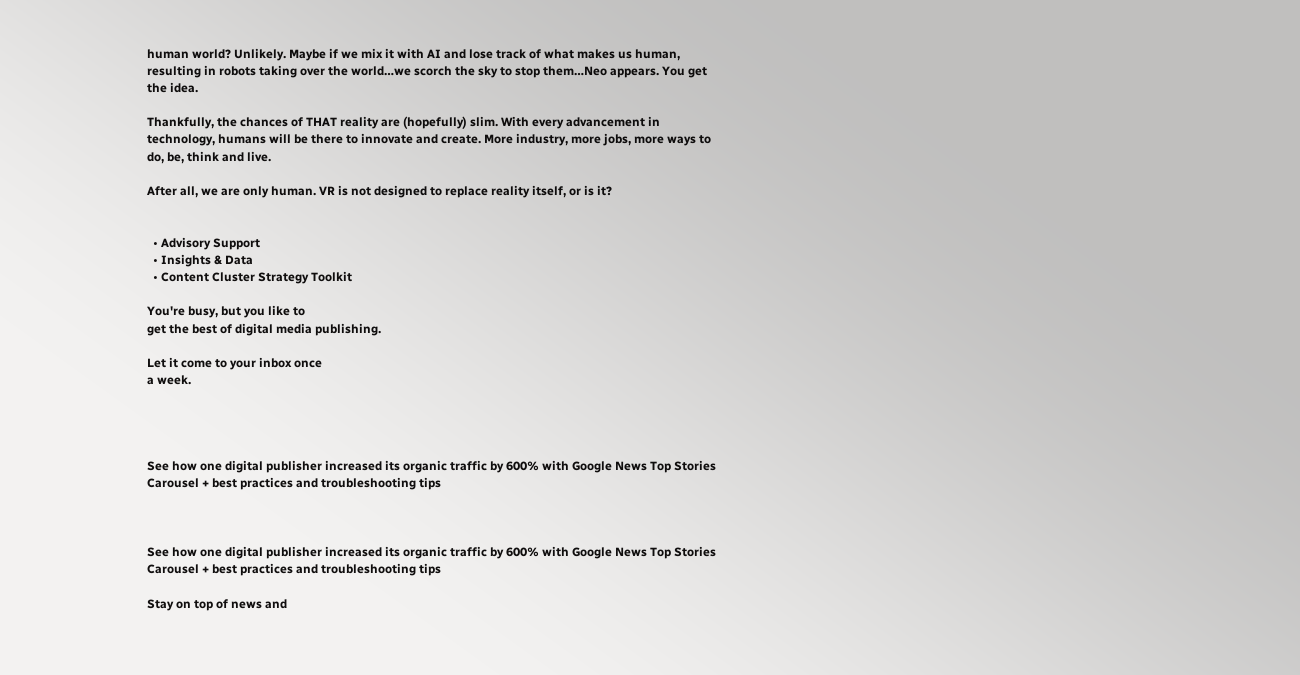human world? Unlikely. Maybe if we mix it with AI and lose track of what makes us human, resulting in robots taking over the world…we scorch the sky to stop them…Neo appears. You get the idea.

Thankfully, the chances of THAT reality are (hopefully) slim. With every advancement in technology, humans will be there to innovate and create. More industry, more jobs, more ways to do, be, think and live.

After all, we are only human. VR is not designed to replace reality itself, or is it?


  • Advisory Support
  • Insights & Data
  • Content Cluster Strategy Toolkit

You're busy, but you like to
get the best of digital media publishing.

Let it come to your inbox once
a week.




See how one digital publisher increased its organic traffic by 600% with Google News Top Stories Carousel + best practices and troubleshooting tips



See how one digital publisher increased its organic traffic by 600% with Google News Top Stories Carousel + best practices and troubleshooting tips

Stay on top of news and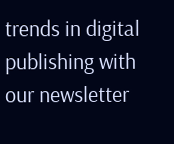trends in digital publishing with our newsletter